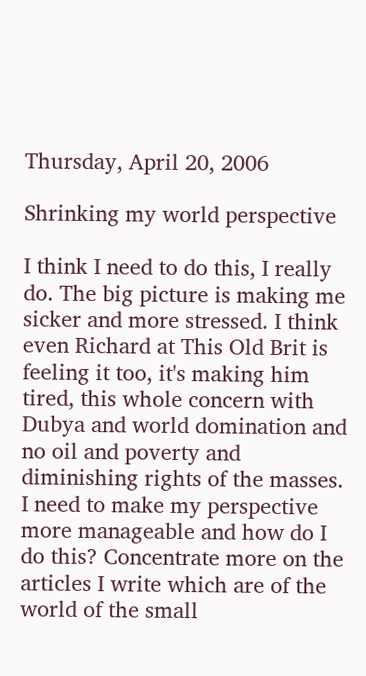Thursday, April 20, 2006

Shrinking my world perspective

I think I need to do this, I really do. The big picture is making me sicker and more stressed. I think even Richard at This Old Brit is feeling it too, it's making him tired, this whole concern with Dubya and world domination and no oil and poverty and diminishing rights of the masses. I need to make my perspective more manageable and how do I do this? Concentrate more on the articles I write which are of the world of the small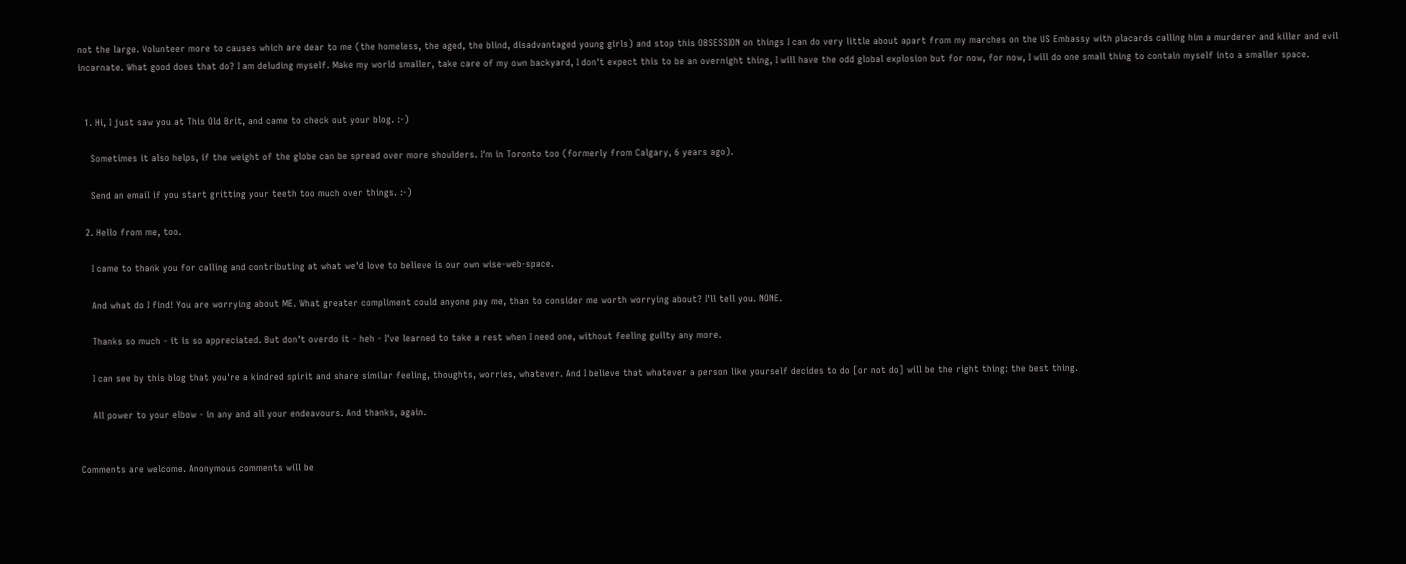not the large. Volunteer more to causes which are dear to me (the homeless, the aged, the blind, disadvantaged young girls) and stop this OBSESSION on things I can do very little about apart from my marches on the US Embassy with placards calling him a murderer and killer and evil incarnate. What good does that do? I am deluding myself. Make my world smaller, take care of my own backyard, I don't expect this to be an overnight thing, I will have the odd global explosion but for now, for now, I will do one small thing to contain myself into a smaller space.


  1. Hi, I just saw you at This Old Brit, and came to check out your blog. :-)

    Sometimes it also helps, if the weight of the globe can be spread over more shoulders. I'm in Toronto too (formerly from Calgary, 6 years ago).

    Send an email if you start gritting your teeth too much over things. :-)

  2. Hello from me, too.

    I came to thank you for calling and contributing at what we'd love to believe is our own wise-web-space.

    And what do I find! You are worrying about ME. What greater compliment could anyone pay me, than to consider me worth worrying about? I'll tell you. NONE.

    Thanks so much - it is so appreciated. But don't overdo it - heh - I've learned to take a rest when I need one, without feeling guilty any more.

    I can see by this blog that you're a kindred spirit and share similar feeling, thoughts, worries, whatever. And I believe that whatever a person like yourself decides to do [or not do] will be the right thing: the best thing.

    All power to your elbow - in any and all your endeavours. And thanks, again.


Comments are welcome. Anonymous comments will be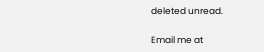deleted unread.

Email me at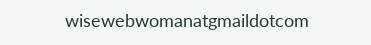wisewebwomanatgmaildotcom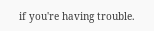if you're having trouble.